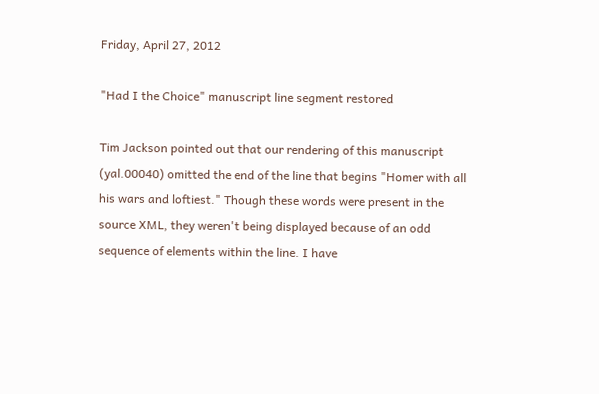Friday, April 27, 2012

"Had I the Choice" manuscript line segment restored

Tim Jackson pointed out that our rendering of this manuscript (yal.00040) omitted the end of the line that begins "Homer with all his wars and loftiest." Though these words were present in the source XML, they weren't being displayed because of an odd sequence of elements within the line. I have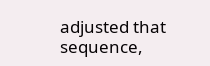adjusted that sequence,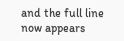and the full line now appears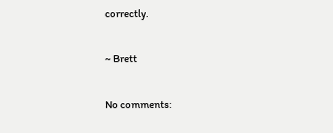correctly.

~ Brett

No comments: